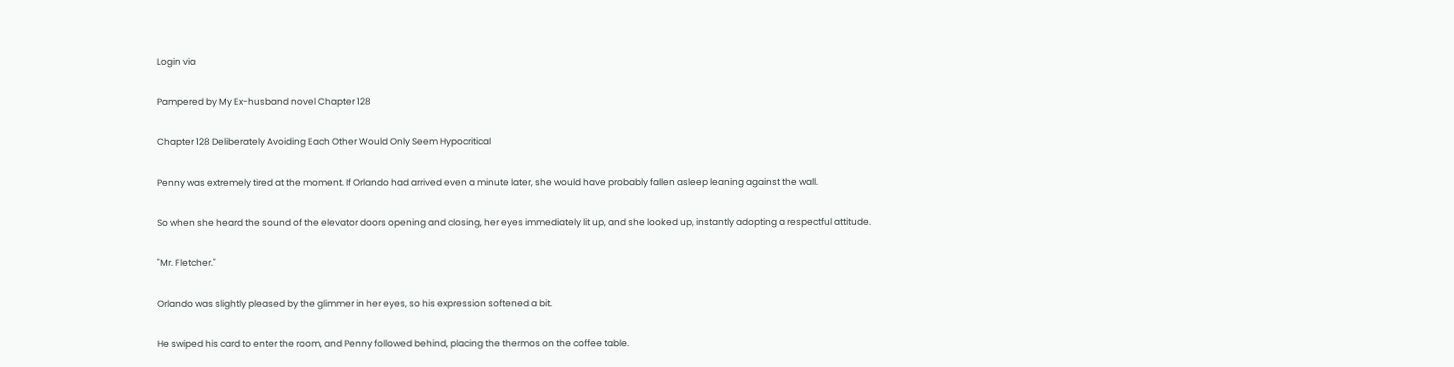Login via

Pampered by My Ex-husband novel Chapter 128

Chapter 128 Deliberately Avoiding Each Other Would Only Seem Hypocritical

Penny was extremely tired at the moment. If Orlando had arrived even a minute later, she would have probably fallen asleep leaning against the wall.

So when she heard the sound of the elevator doors opening and closing, her eyes immediately lit up, and she looked up, instantly adopting a respectful attitude.

"Mr. Fletcher."

Orlando was slightly pleased by the glimmer in her eyes, so his expression softened a bit.

He swiped his card to enter the room, and Penny followed behind, placing the thermos on the coffee table.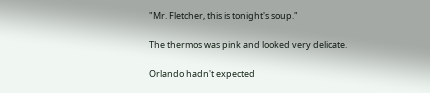"Mr. Fletcher, this is tonight's soup."

The thermos was pink and looked very delicate.

Orlando hadn't expected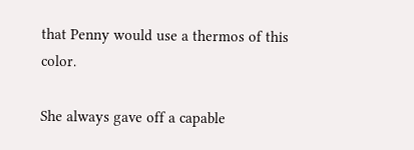that Penny would use a thermos of this color.

She always gave off a capable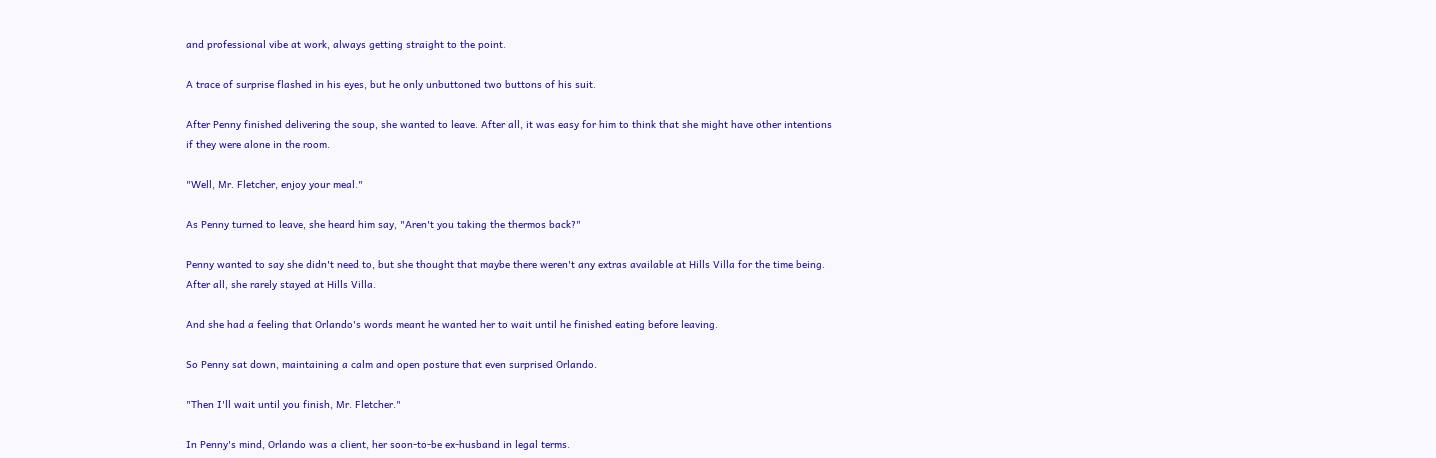and professional vibe at work, always getting straight to the point.

A trace of surprise flashed in his eyes, but he only unbuttoned two buttons of his suit.

After Penny finished delivering the soup, she wanted to leave. After all, it was easy for him to think that she might have other intentions if they were alone in the room.

"Well, Mr. Fletcher, enjoy your meal."

As Penny turned to leave, she heard him say, "Aren't you taking the thermos back?"

Penny wanted to say she didn't need to, but she thought that maybe there weren't any extras available at Hills Villa for the time being. After all, she rarely stayed at Hills Villa.

And she had a feeling that Orlando's words meant he wanted her to wait until he finished eating before leaving.

So Penny sat down, maintaining a calm and open posture that even surprised Orlando.

"Then I'll wait until you finish, Mr. Fletcher."

In Penny's mind, Orlando was a client, her soon-to-be ex-husband in legal terms.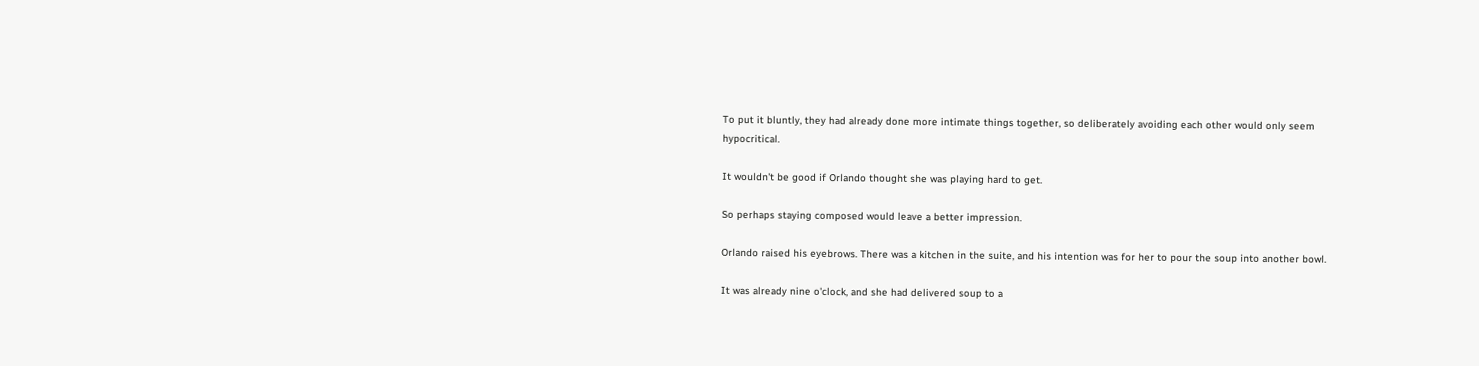To put it bluntly, they had already done more intimate things together, so deliberately avoiding each other would only seem hypocritical.

It wouldn't be good if Orlando thought she was playing hard to get.

So perhaps staying composed would leave a better impression.

Orlando raised his eyebrows. There was a kitchen in the suite, and his intention was for her to pour the soup into another bowl.

It was already nine o'clock, and she had delivered soup to a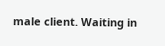male client. Waiting in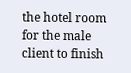the hotel room for the male client to finish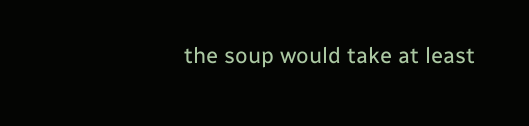the soup would take at least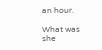an hour.

What was she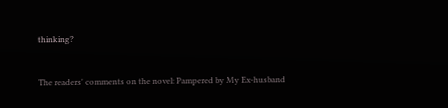thinking?


The readers' comments on the novel: Pampered by My Ex-husband